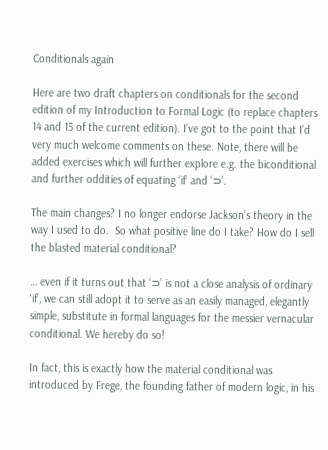Conditionals again

Here are two draft chapters on conditionals for the second edition of my Introduction to Formal Logic (to replace chapters 14 and 15 of the current edition). I’ve got to the point that I’d very much welcome comments on these. Note, there will be added exercises which will further explore e.g. the biconditional and further oddities of equating ‘if’ and ‘⊃’.

The main changes? I no longer endorse Jackson’s theory in the way I used to do.  So what positive line do I take? How do I sell the blasted material conditional?

… even if it turns out that ‘⊃’ is not a close analysis of ordinary ‘if’, we can still adopt it to serve as an easily managed, elegantly simple, substitute in formal languages for the messier vernacular conditional. We hereby do so!

In fact, this is exactly how the material conditional was introduced by Frege, the founding father of modern logic, in his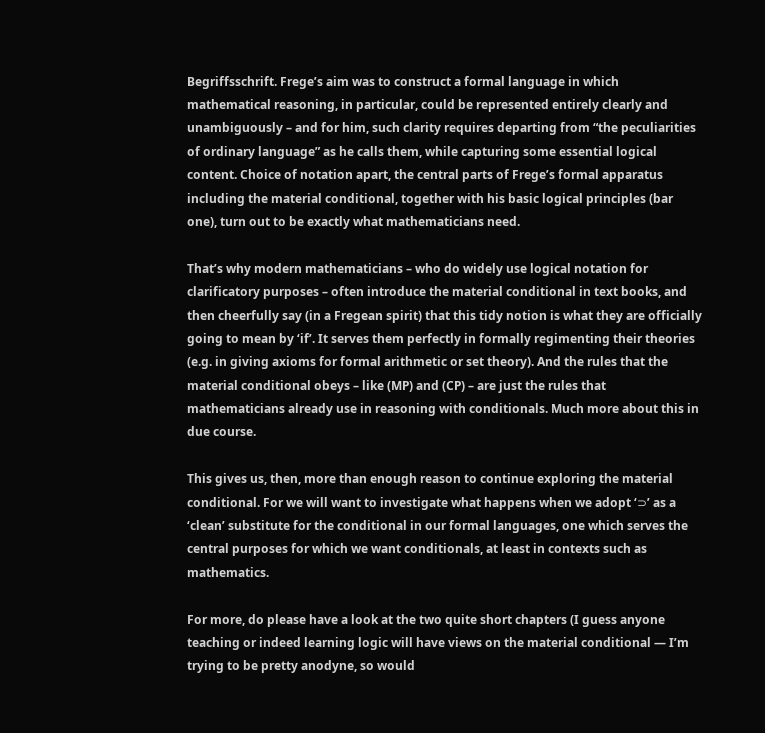Begriffsschrift. Frege’s aim was to construct a formal language in which mathematical reasoning, in particular, could be represented entirely clearly and unambiguously – and for him, such clarity requires departing from “the peculiarities of ordinary language” as he calls them, while capturing some essential logical content. Choice of notation apart, the central parts of Frege’s formal apparatus including the material conditional, together with his basic logical principles (bar one), turn out to be exactly what mathematicians need.

That’s why modern mathematicians – who do widely use logical notation for clarificatory purposes – often introduce the material conditional in text books, and then cheerfully say (in a Fregean spirit) that this tidy notion is what they are officially going to mean by ‘if’. It serves them perfectly in formally regimenting their theories (e.g. in giving axioms for formal arithmetic or set theory). And the rules that the material conditional obeys – like (MP) and (CP) – are just the rules that mathematicians already use in reasoning with conditionals. Much more about this in due course.

This gives us, then, more than enough reason to continue exploring the material conditional. For we will want to investigate what happens when we adopt ‘⊃’ as a ‘clean’ substitute for the conditional in our formal languages, one which serves the central purposes for which we want conditionals, at least in contexts such as mathematics.

For more, do please have a look at the two quite short chapters (I guess anyone teaching or indeed learning logic will have views on the material conditional — I’m trying to be pretty anodyne, so would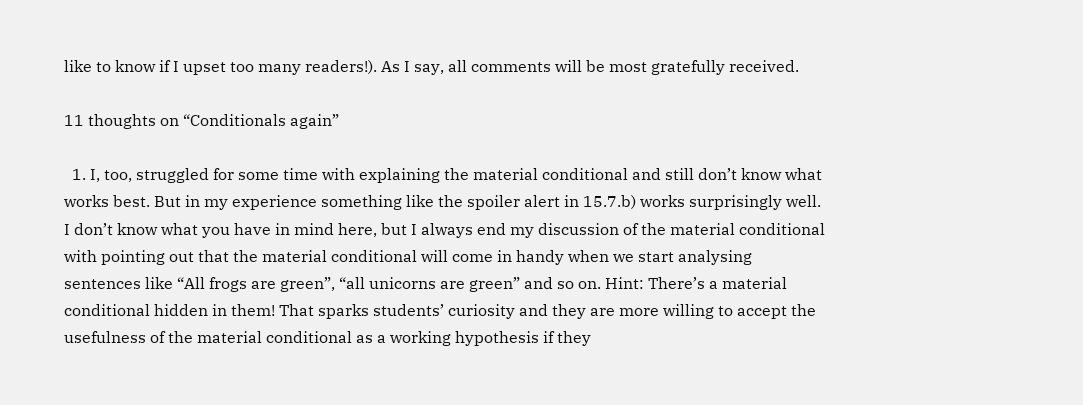like to know if I upset too many readers!). As I say, all comments will be most gratefully received.

11 thoughts on “Conditionals again”

  1. I, too, struggled for some time with explaining the material conditional and still don’t know what works best. But in my experience something like the spoiler alert in 15.7.b) works surprisingly well. I don’t know what you have in mind here, but I always end my discussion of the material conditional with pointing out that the material conditional will come in handy when we start analysing sentences like “All frogs are green”, “all unicorns are green” and so on. Hint: There’s a material conditional hidden in them! That sparks students’ curiosity and they are more willing to accept the usefulness of the material conditional as a working hypothesis if they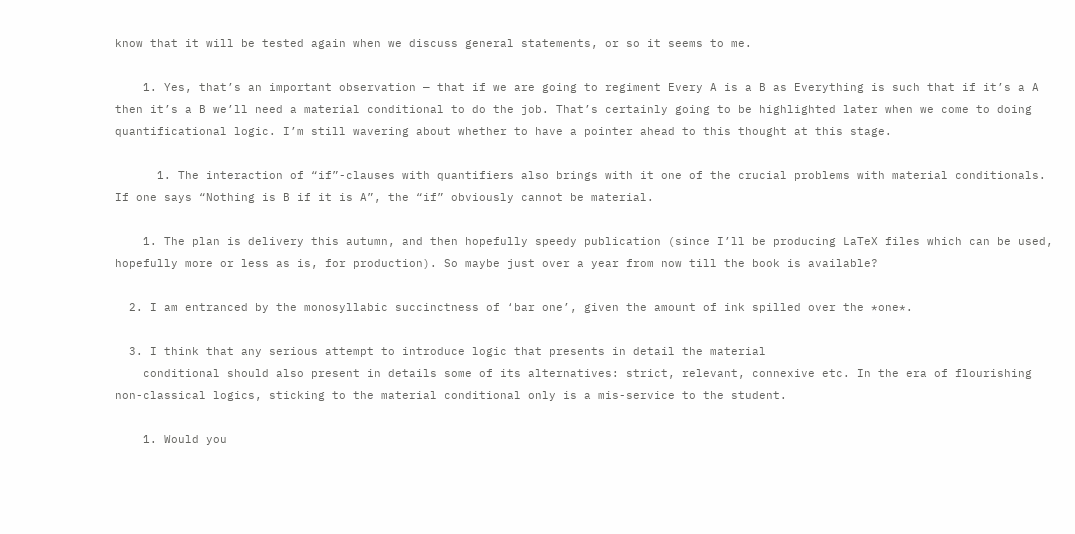know that it will be tested again when we discuss general statements, or so it seems to me.

    1. Yes, that’s an important observation — that if we are going to regiment Every A is a B as Everything is such that if it’s a A then it’s a B we’ll need a material conditional to do the job. That’s certainly going to be highlighted later when we come to doing quantificational logic. I’m still wavering about whether to have a pointer ahead to this thought at this stage.

      1. The interaction of “if”-clauses with quantifiers also brings with it one of the crucial problems with material conditionals. If one says “Nothing is B if it is A”, the “if” obviously cannot be material.

    1. The plan is delivery this autumn, and then hopefully speedy publication (since I’ll be producing LaTeX files which can be used, hopefully more or less as is, for production). So maybe just over a year from now till the book is available?

  2. I am entranced by the monosyllabic succinctness of ‘bar one’, given the amount of ink spilled over the *one*.

  3. I think that any serious attempt to introduce logic that presents in detail the material
    conditional should also present in details some of its alternatives: strict, relevant, connexive etc. In the era of flourishing non-classical logics, sticking to the material conditional only is a mis-service to the student.

    1. Would you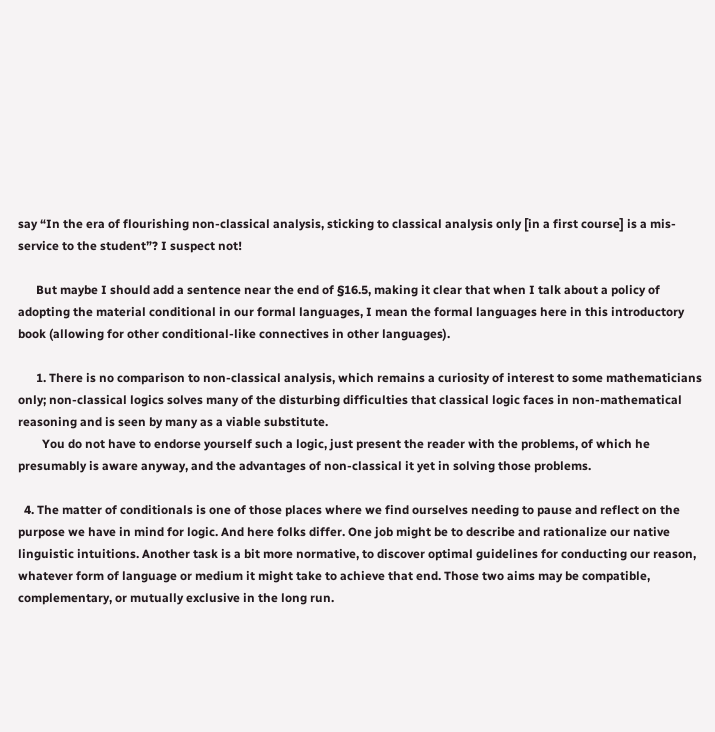say “In the era of flourishing non-classical analysis, sticking to classical analysis only [in a first course] is a mis-service to the student”? I suspect not!

      But maybe I should add a sentence near the end of §16.5, making it clear that when I talk about a policy of adopting the material conditional in our formal languages, I mean the formal languages here in this introductory book (allowing for other conditional-like connectives in other languages).

      1. There is no comparison to non-classical analysis, which remains a curiosity of interest to some mathematicians only; non-classical logics solves many of the disturbing difficulties that classical logic faces in non-mathematical reasoning and is seen by many as a viable substitute.
        You do not have to endorse yourself such a logic, just present the reader with the problems, of which he presumably is aware anyway, and the advantages of non-classical it yet in solving those problems.

  4. The matter of conditionals is one of those places where we find ourselves needing to pause and reflect on the purpose we have in mind for logic. And here folks differ. One job might be to describe and rationalize our native linguistic intuitions. Another task is a bit more normative, to discover optimal guidelines for conducting our reason, whatever form of language or medium it might take to achieve that end. Those two aims may be compatible, complementary, or mutually exclusive in the long run.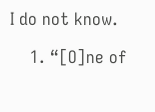I do not know.

    1. “[O]ne of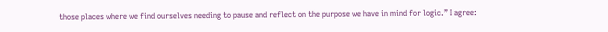those places where we find ourselves needing to pause and reflect on the purpose we have in mind for logic.” I agree: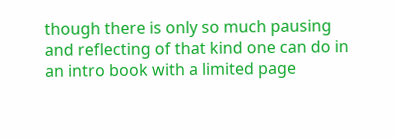though there is only so much pausing and reflecting of that kind one can do in an intro book with a limited page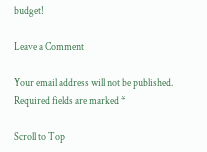budget!

Leave a Comment

Your email address will not be published. Required fields are marked *

Scroll to Top